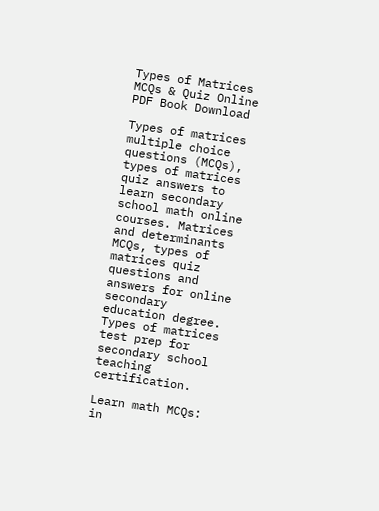Types of Matrices MCQs & Quiz Online PDF Book Download

Types of matrices multiple choice questions (MCQs), types of matrices quiz answers to learn secondary school math online courses. Matrices and determinants MCQs, types of matrices quiz questions and answers for online secondary education degree. Types of matrices test prep for secondary school teaching certification.

Learn math MCQs: in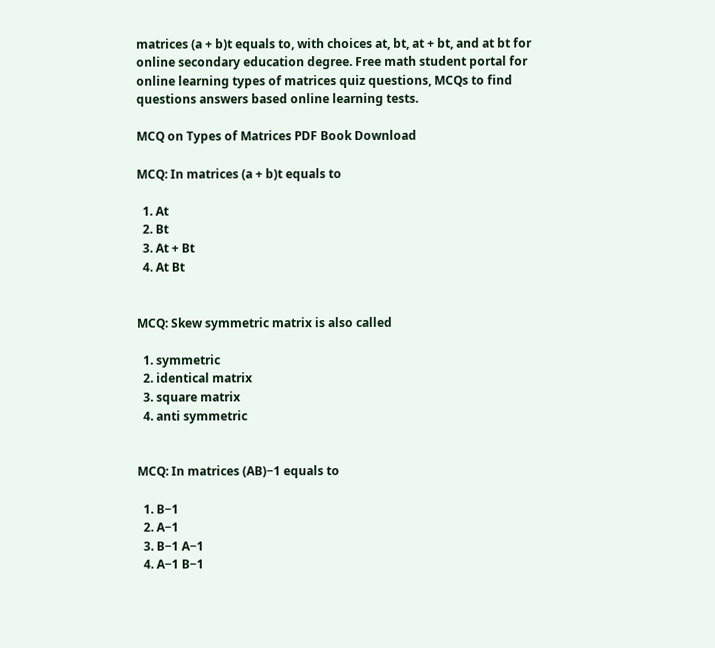matrices (a + b)t equals to, with choices at, bt, at + bt, and at bt for online secondary education degree. Free math student portal for online learning types of matrices quiz questions, MCQs to find questions answers based online learning tests.

MCQ on Types of Matrices PDF Book Download

MCQ: In matrices (a + b)t equals to

  1. At
  2. Bt
  3. At + Bt
  4. At Bt


MCQ: Skew symmetric matrix is also called

  1. symmetric
  2. identical matrix
  3. square matrix
  4. anti symmetric


MCQ: In matrices (AB)−1 equals to

  1. B−1
  2. A−1
  3. B−1 A−1
  4. A−1 B−1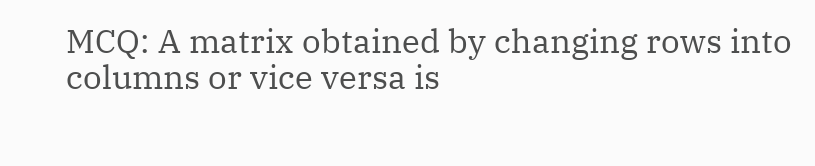MCQ: A matrix obtained by changing rows into columns or vice versa is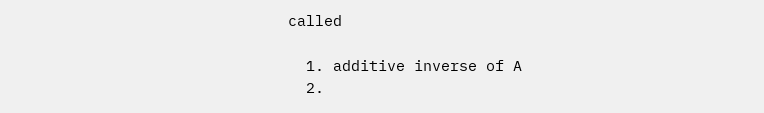called

  1. additive inverse of A
  2.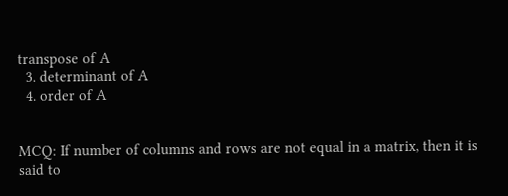transpose of A
  3. determinant of A
  4. order of A


MCQ: If number of columns and rows are not equal in a matrix, then it is said to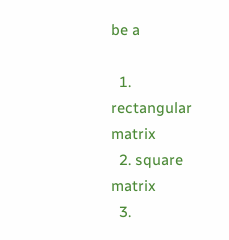be a

  1. rectangular matrix
  2. square matrix
  3.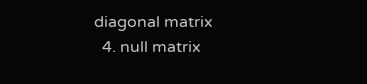diagonal matrix
  4. null matrix